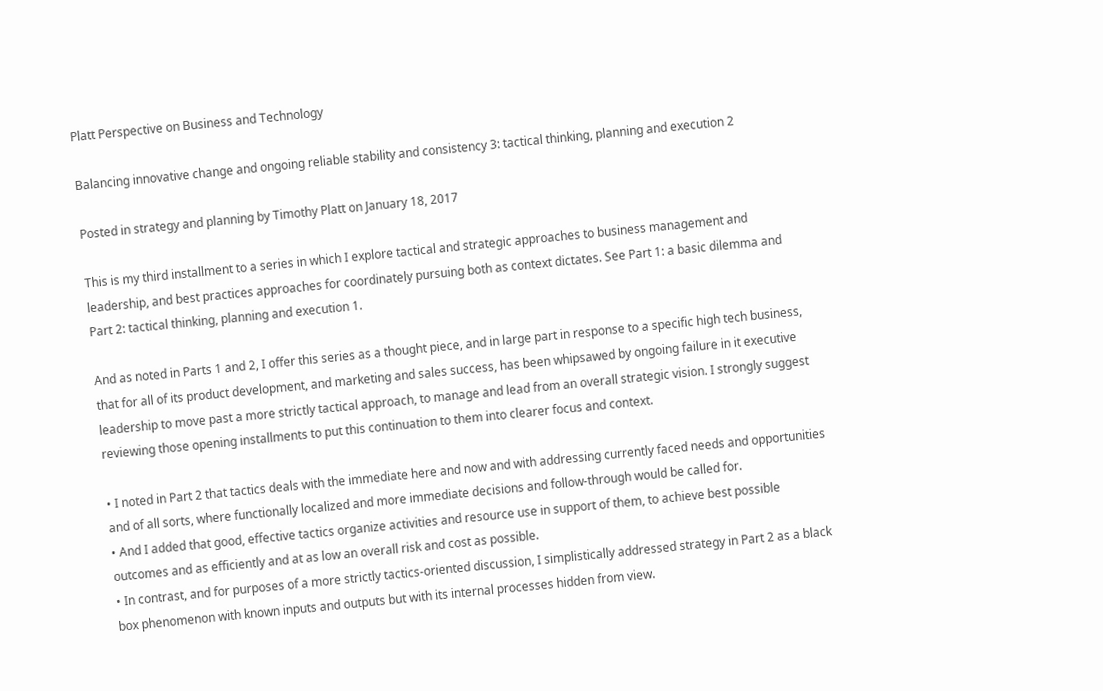Platt Perspective on Business and Technology

Balancing innovative change and ongoing reliable stability and consistency 3: tactical thinking, planning and execution 2

Posted in strategy and planning by Timothy Platt on January 18, 2017

This is my third installment to a series in which I explore tactical and strategic approaches to business management and leadership, and best practices approaches for coordinately pursuing both as context dictates. See Part 1: a basic dilemma and Part 2: tactical thinking, planning and execution 1.

And as noted in Parts 1 and 2, I offer this series as a thought piece, and in large part in response to a specific high tech business, that for all of its product development, and marketing and sales success, has been whipsawed by ongoing failure in it executive leadership to move past a more strictly tactical approach, to manage and lead from an overall strategic vision. I strongly suggest reviewing those opening installments to put this continuation to them into clearer focus and context.

• I noted in Part 2 that tactics deals with the immediate here and now and with addressing currently faced needs and opportunities and of all sorts, where functionally localized and more immediate decisions and follow-through would be called for.
• And I added that good, effective tactics organize activities and resource use in support of them, to achieve best possible outcomes and as efficiently and at as low an overall risk and cost as possible.
• In contrast, and for purposes of a more strictly tactics-oriented discussion, I simplistically addressed strategy in Part 2 as a black box phenomenon with known inputs and outputs but with its internal processes hidden from view.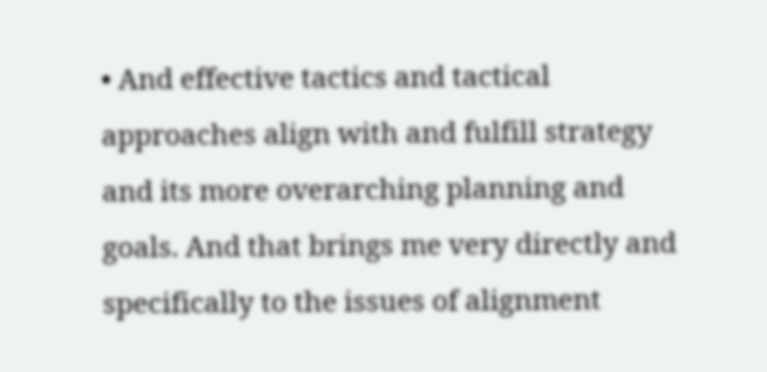• And effective tactics and tactical approaches align with and fulfill strategy and its more overarching planning and goals. And that brings me very directly and specifically to the issues of alignment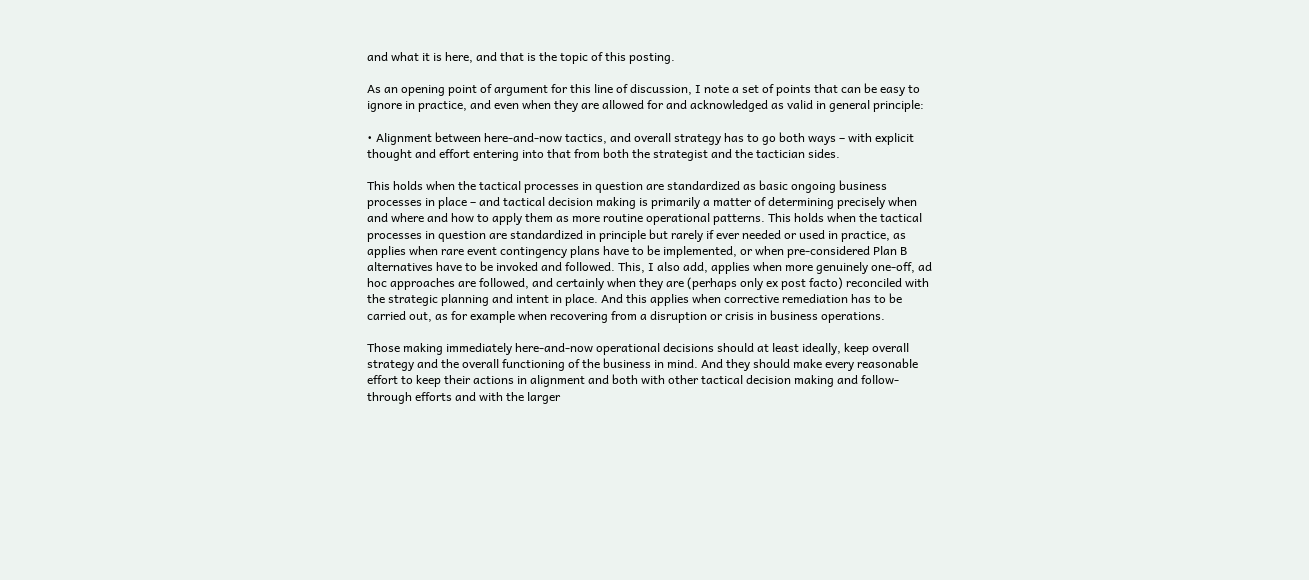and what it is here, and that is the topic of this posting.

As an opening point of argument for this line of discussion, I note a set of points that can be easy to ignore in practice, and even when they are allowed for and acknowledged as valid in general principle:

• Alignment between here-and-now tactics, and overall strategy has to go both ways – with explicit thought and effort entering into that from both the strategist and the tactician sides.

This holds when the tactical processes in question are standardized as basic ongoing business processes in place – and tactical decision making is primarily a matter of determining precisely when and where and how to apply them as more routine operational patterns. This holds when the tactical processes in question are standardized in principle but rarely if ever needed or used in practice, as applies when rare event contingency plans have to be implemented, or when pre-considered Plan B alternatives have to be invoked and followed. This, I also add, applies when more genuinely one-off, ad hoc approaches are followed, and certainly when they are (perhaps only ex post facto) reconciled with the strategic planning and intent in place. And this applies when corrective remediation has to be carried out, as for example when recovering from a disruption or crisis in business operations.

Those making immediately here-and-now operational decisions should at least ideally, keep overall strategy and the overall functioning of the business in mind. And they should make every reasonable effort to keep their actions in alignment and both with other tactical decision making and follow-through efforts and with the larger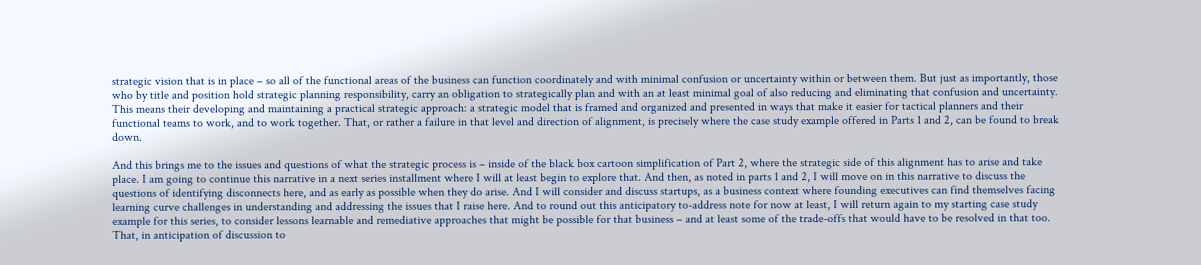strategic vision that is in place – so all of the functional areas of the business can function coordinately and with minimal confusion or uncertainty within or between them. But just as importantly, those who by title and position hold strategic planning responsibility, carry an obligation to strategically plan and with an at least minimal goal of also reducing and eliminating that confusion and uncertainty. This means their developing and maintaining a practical strategic approach: a strategic model that is framed and organized and presented in ways that make it easier for tactical planners and their functional teams to work, and to work together. That, or rather a failure in that level and direction of alignment, is precisely where the case study example offered in Parts 1 and 2, can be found to break down.

And this brings me to the issues and questions of what the strategic process is – inside of the black box cartoon simplification of Part 2, where the strategic side of this alignment has to arise and take place. I am going to continue this narrative in a next series installment where I will at least begin to explore that. And then, as noted in parts 1 and 2, I will move on in this narrative to discuss the questions of identifying disconnects here, and as early as possible when they do arise. And I will consider and discuss startups, as a business context where founding executives can find themselves facing learning curve challenges in understanding and addressing the issues that I raise here. And to round out this anticipatory to-address note for now at least, I will return again to my starting case study example for this series, to consider lessons learnable and remediative approaches that might be possible for that business – and at least some of the trade-offs that would have to be resolved in that too. That, in anticipation of discussion to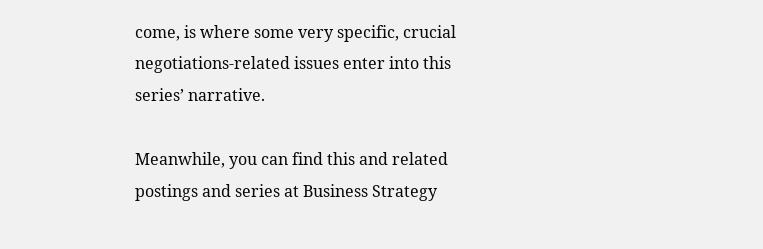come, is where some very specific, crucial negotiations-related issues enter into this series’ narrative.

Meanwhile, you can find this and related postings and series at Business Strategy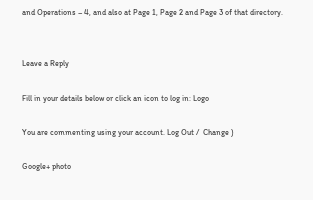and Operations – 4, and also at Page 1, Page 2 and Page 3 of that directory.


Leave a Reply

Fill in your details below or click an icon to log in: Logo

You are commenting using your account. Log Out /  Change )

Google+ photo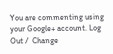You are commenting using your Google+ account. Log Out /  Change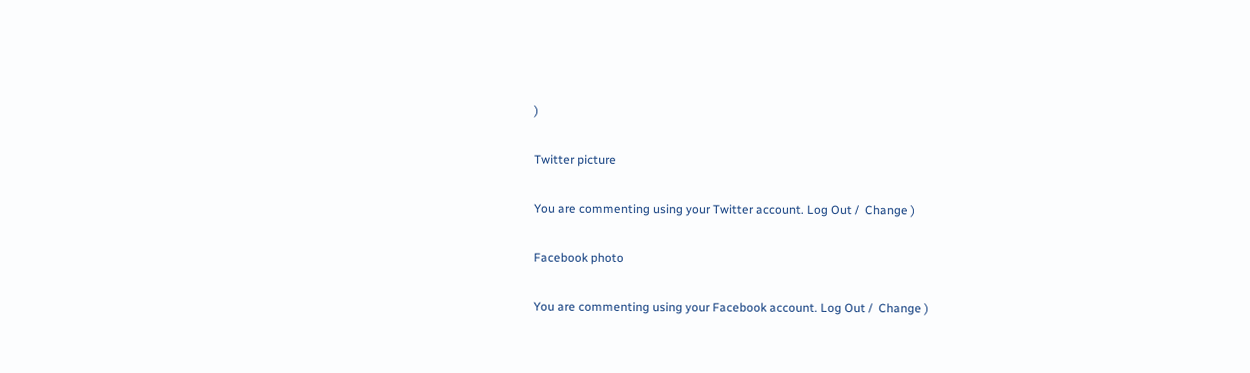)

Twitter picture

You are commenting using your Twitter account. Log Out /  Change )

Facebook photo

You are commenting using your Facebook account. Log Out /  Change )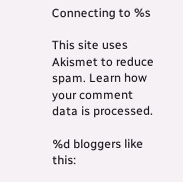Connecting to %s

This site uses Akismet to reduce spam. Learn how your comment data is processed.

%d bloggers like this: